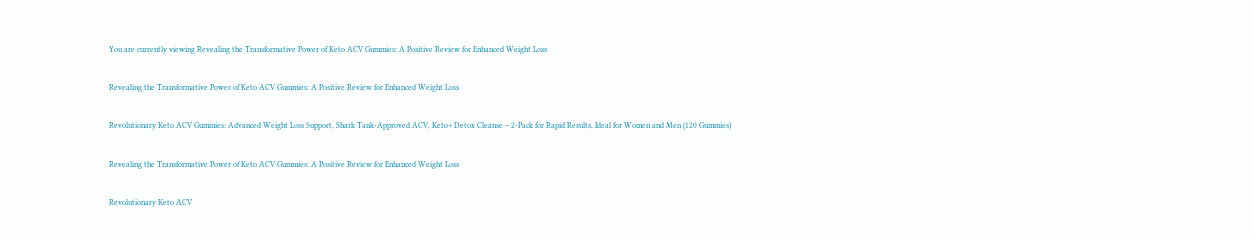You are currently viewing Revealing the Transformative Power of Keto ACV Gummies: A Positive Review for Enhanced Weight Loss

Revealing the Transformative Power of Keto ACV Gummies: A Positive Review for Enhanced Weight Loss

Revolutionary Keto ACV Gummies: Advanced Weight Loss Support, Shark Tank-Approved ACV, Keto+ Detox Cleanse – 2-Pack for Rapid Results, Ideal for Women and Men (120 Gummies)

Revealing the Transformative Power of Keto ACV Gummies: A Positive Review for Enhanced Weight Loss

Revolutionary Keto ACV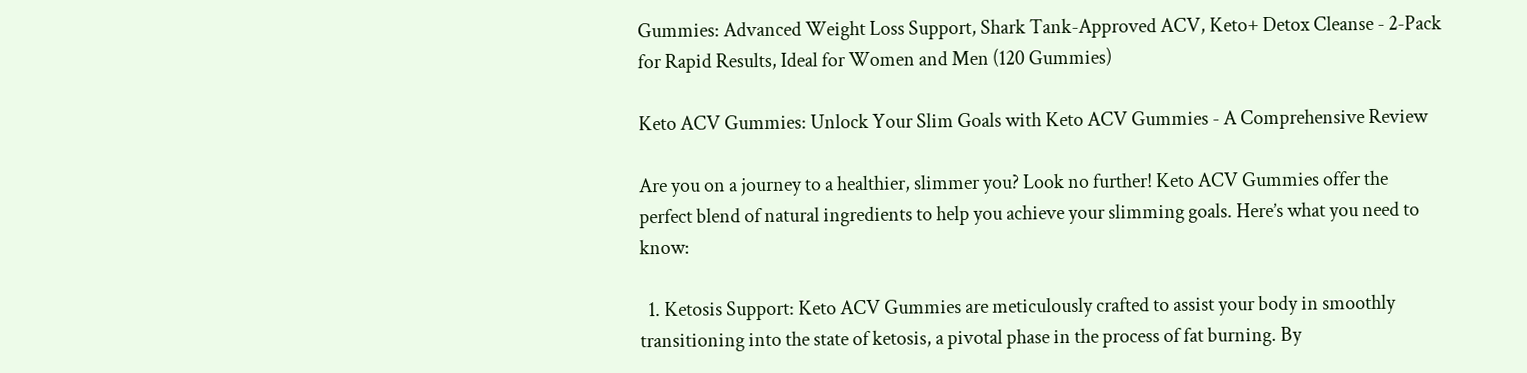Gummies: Advanced Weight Loss Support, Shark Tank-Approved ACV, Keto+ Detox Cleanse - 2-Pack for Rapid Results, Ideal for Women and Men (120 Gummies)

Keto ACV Gummies: Unlock Your Slim Goals with Keto ACV Gummies - A Comprehensive Review

Are you on a journey to a healthier, slimmer you? Look no further! Keto ACV Gummies offer the perfect blend of natural ingredients to help you achieve your slimming goals. Here’s what you need to know:

  1. Ketosis Support: Keto ACV Gummies are meticulously crafted to assist your body in smoothly transitioning into the state of ketosis, a pivotal phase in the process of fat burning. By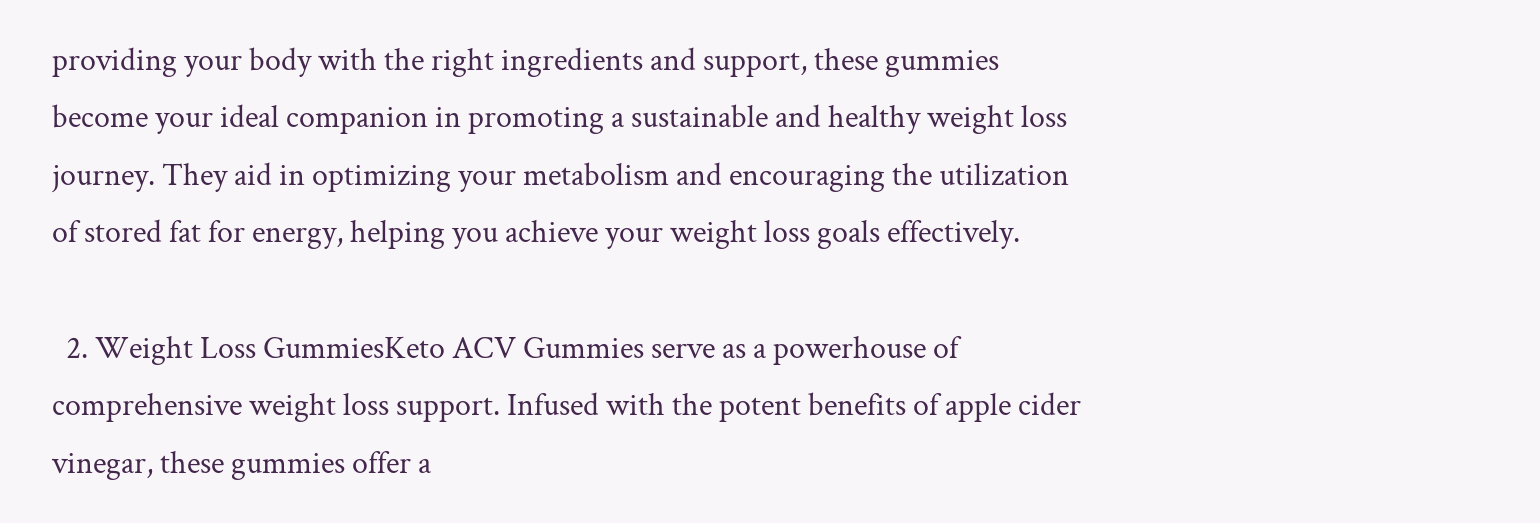providing your body with the right ingredients and support, these gummies become your ideal companion in promoting a sustainable and healthy weight loss journey. They aid in optimizing your metabolism and encouraging the utilization of stored fat for energy, helping you achieve your weight loss goals effectively.

  2. Weight Loss GummiesKeto ACV Gummies serve as a powerhouse of comprehensive weight loss support. Infused with the potent benefits of apple cider vinegar, these gummies offer a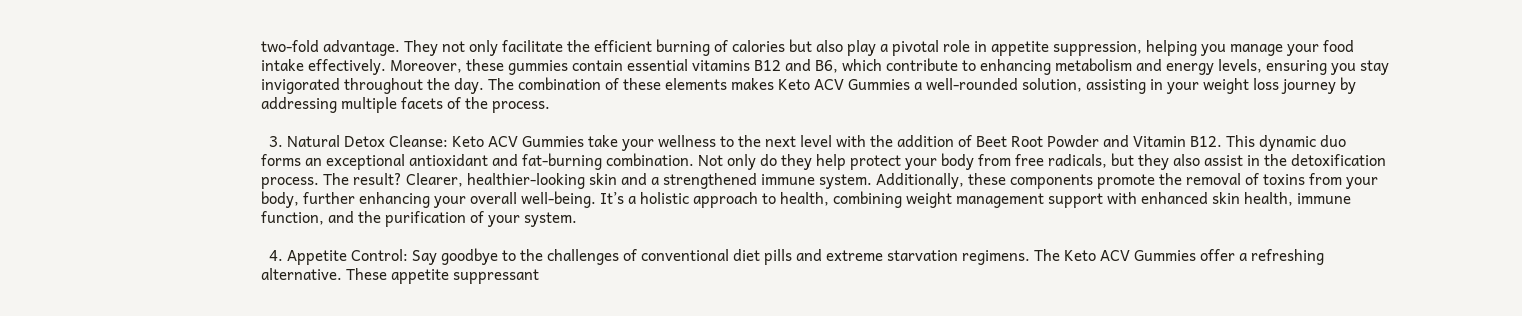two-fold advantage. They not only facilitate the efficient burning of calories but also play a pivotal role in appetite suppression, helping you manage your food intake effectively. Moreover, these gummies contain essential vitamins B12 and B6, which contribute to enhancing metabolism and energy levels, ensuring you stay invigorated throughout the day. The combination of these elements makes Keto ACV Gummies a well-rounded solution, assisting in your weight loss journey by addressing multiple facets of the process.

  3. Natural Detox Cleanse: Keto ACV Gummies take your wellness to the next level with the addition of Beet Root Powder and Vitamin B12. This dynamic duo forms an exceptional antioxidant and fat-burning combination. Not only do they help protect your body from free radicals, but they also assist in the detoxification process. The result? Clearer, healthier-looking skin and a strengthened immune system. Additionally, these components promote the removal of toxins from your body, further enhancing your overall well-being. It’s a holistic approach to health, combining weight management support with enhanced skin health, immune function, and the purification of your system.

  4. Appetite Control: Say goodbye to the challenges of conventional diet pills and extreme starvation regimens. The Keto ACV Gummies offer a refreshing alternative. These appetite suppressant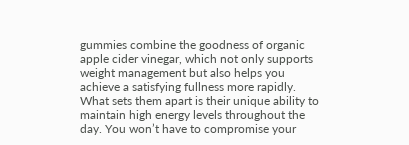gummies combine the goodness of organic apple cider vinegar, which not only supports weight management but also helps you achieve a satisfying fullness more rapidly. What sets them apart is their unique ability to maintain high energy levels throughout the day. You won’t have to compromise your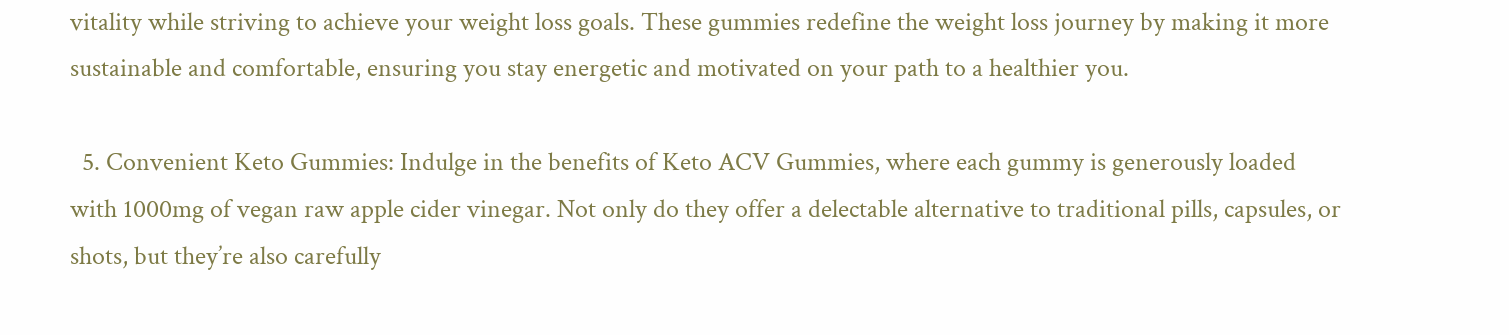vitality while striving to achieve your weight loss goals. These gummies redefine the weight loss journey by making it more sustainable and comfortable, ensuring you stay energetic and motivated on your path to a healthier you.

  5. Convenient Keto Gummies: Indulge in the benefits of Keto ACV Gummies, where each gummy is generously loaded with 1000mg of vegan raw apple cider vinegar. Not only do they offer a delectable alternative to traditional pills, capsules, or shots, but they’re also carefully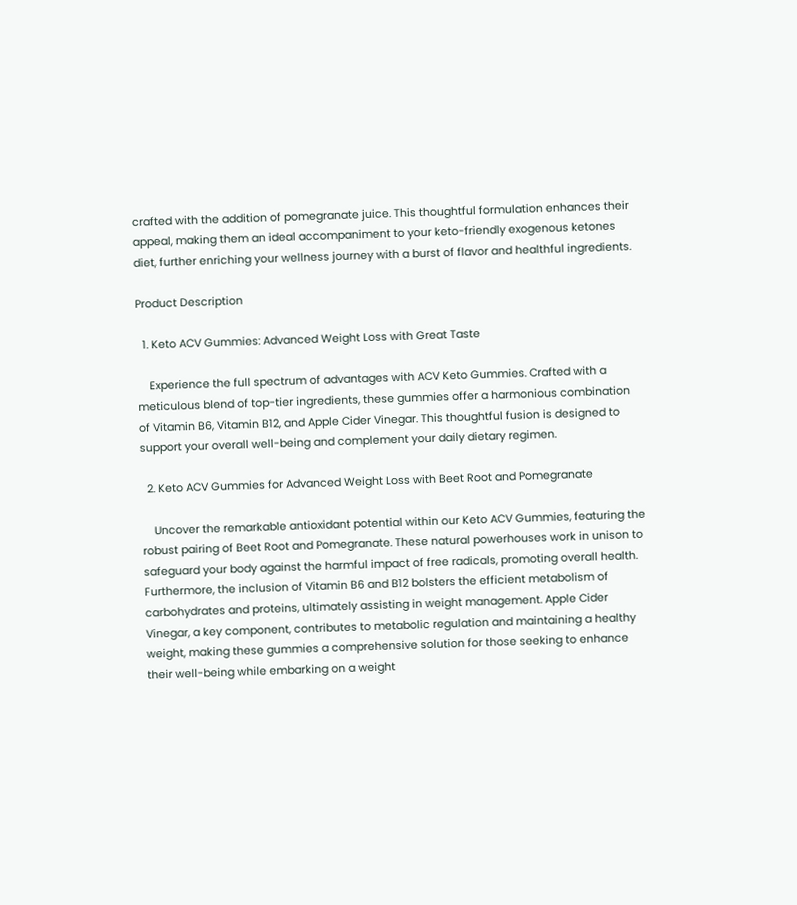crafted with the addition of pomegranate juice. This thoughtful formulation enhances their appeal, making them an ideal accompaniment to your keto-friendly exogenous ketones diet, further enriching your wellness journey with a burst of flavor and healthful ingredients.

Product Description

  1. Keto ACV Gummies: Advanced Weight Loss with Great Taste

    Experience the full spectrum of advantages with ACV Keto Gummies. Crafted with a meticulous blend of top-tier ingredients, these gummies offer a harmonious combination of Vitamin B6, Vitamin B12, and Apple Cider Vinegar. This thoughtful fusion is designed to support your overall well-being and complement your daily dietary regimen.

  2. Keto ACV Gummies for Advanced Weight Loss with Beet Root and Pomegranate

    Uncover the remarkable antioxidant potential within our Keto ACV Gummies, featuring the robust pairing of Beet Root and Pomegranate. These natural powerhouses work in unison to safeguard your body against the harmful impact of free radicals, promoting overall health. Furthermore, the inclusion of Vitamin B6 and B12 bolsters the efficient metabolism of carbohydrates and proteins, ultimately assisting in weight management. Apple Cider Vinegar, a key component, contributes to metabolic regulation and maintaining a healthy weight, making these gummies a comprehensive solution for those seeking to enhance their well-being while embarking on a weight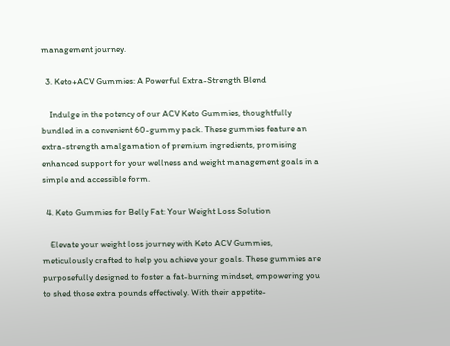management journey.

  3. Keto+ACV Gummies: A Powerful Extra-Strength Blend

    Indulge in the potency of our ACV Keto Gummies, thoughtfully bundled in a convenient 60-gummy pack. These gummies feature an extra-strength amalgamation of premium ingredients, promising enhanced support for your wellness and weight management goals in a simple and accessible form.

  4. Keto Gummies for Belly Fat: Your Weight Loss Solution

    Elevate your weight loss journey with Keto ACV Gummies, meticulously crafted to help you achieve your goals. These gummies are purposefully designed to foster a fat-burning mindset, empowering you to shed those extra pounds effectively. With their appetite-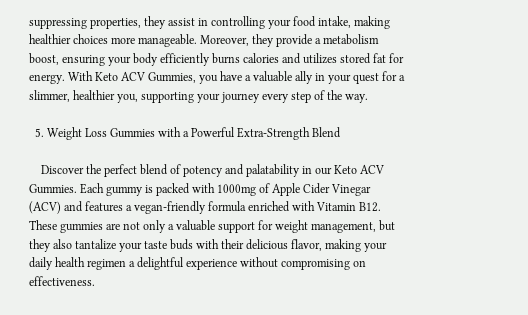suppressing properties, they assist in controlling your food intake, making healthier choices more manageable. Moreover, they provide a metabolism boost, ensuring your body efficiently burns calories and utilizes stored fat for energy. With Keto ACV Gummies, you have a valuable ally in your quest for a slimmer, healthier you, supporting your journey every step of the way.

  5. Weight Loss Gummies with a Powerful Extra-Strength Blend

    Discover the perfect blend of potency and palatability in our Keto ACV Gummies. Each gummy is packed with 1000mg of Apple Cider Vinegar (ACV) and features a vegan-friendly formula enriched with Vitamin B12. These gummies are not only a valuable support for weight management, but they also tantalize your taste buds with their delicious flavor, making your daily health regimen a delightful experience without compromising on effectiveness.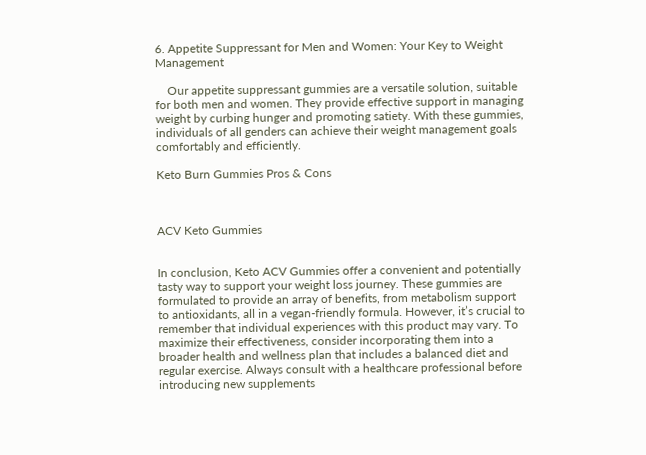6. Appetite Suppressant for Men and Women: Your Key to Weight Management

    Our appetite suppressant gummies are a versatile solution, suitable for both men and women. They provide effective support in managing weight by curbing hunger and promoting satiety. With these gummies, individuals of all genders can achieve their weight management goals comfortably and efficiently.

Keto Burn Gummies Pros & Cons



ACV Keto Gummies


In conclusion, Keto ACV Gummies offer a convenient and potentially tasty way to support your weight loss journey. These gummies are formulated to provide an array of benefits, from metabolism support to antioxidants, all in a vegan-friendly formula. However, it’s crucial to remember that individual experiences with this product may vary. To maximize their effectiveness, consider incorporating them into a broader health and wellness plan that includes a balanced diet and regular exercise. Always consult with a healthcare professional before introducing new supplements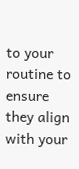to your routine to ensure they align with your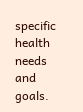specific health needs and goals.